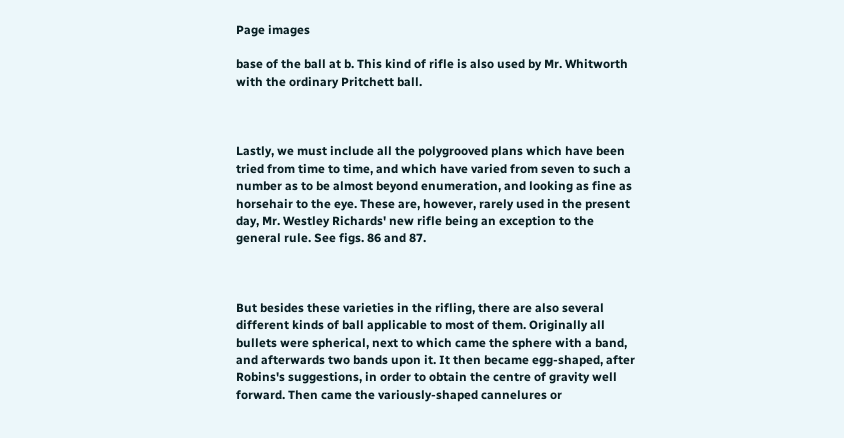Page images

base of the ball at b. This kind of rifle is also used by Mr. Whitworth with the ordinary Pritchett ball.



Lastly, we must include all the polygrooved plans which have been tried from time to time, and which have varied from seven to such a number as to be almost beyond enumeration, and looking as fine as horsehair to the eye. These are, however, rarely used in the present day, Mr. Westley Richards' new rifle being an exception to the general rule. See figs. 86 and 87.



But besides these varieties in the rifling, there are also several different kinds of ball applicable to most of them. Originally all bullets were spherical, next to which came the sphere with a band, and afterwards two bands upon it. It then became egg-shaped, after Robins's suggestions, in order to obtain the centre of gravity well forward. Then came the variously-shaped cannelures or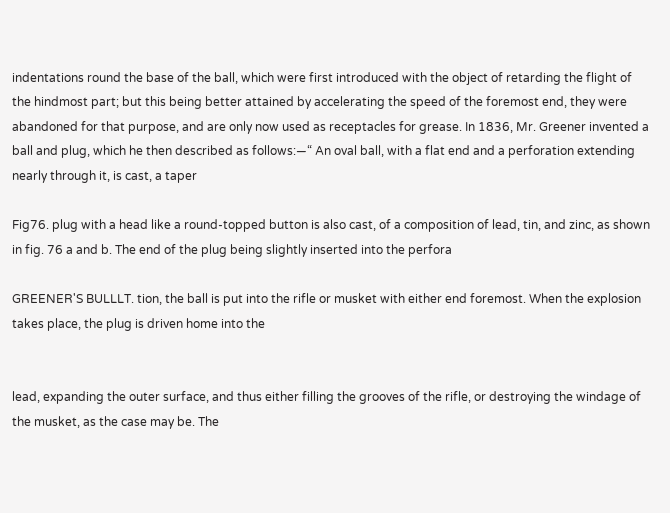indentations round the base of the ball, which were first introduced with the object of retarding the flight of the hindmost part; but this being better attained by accelerating the speed of the foremost end, they were abandoned for that purpose, and are only now used as receptacles for grease. In 1836, Mr. Greener invented a ball and plug, which he then described as follows:—“ An oval ball, with a flat end and a perforation extending nearly through it, is cast, a taper

Fig76. plug with a head like a round-topped button is also cast, of a composition of lead, tin, and zinc, as shown in fig. 76 a and b. The end of the plug being slightly inserted into the perfora

GREENER'S BULLLT. tion, the ball is put into the rifle or musket with either end foremost. When the explosion takes place, the plug is driven home into the


lead, expanding the outer surface, and thus either filling the grooves of the rifle, or destroying the windage of the musket, as the case may be. The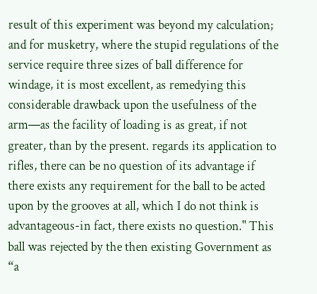result of this experiment was beyond my calculation; and for musketry, where the stupid regulations of the service require three sizes of ball difference for windage, it is most excellent, as remedying this considerable drawback upon the usefulness of the arm—as the facility of loading is as great, if not greater, than by the present. regards its application to rifles, there can be no question of its advantage if there exists any requirement for the ball to be acted upon by the grooves at all, which I do not think is advantageous-in fact, there exists no question." This ball was rejected by the then existing Government as “a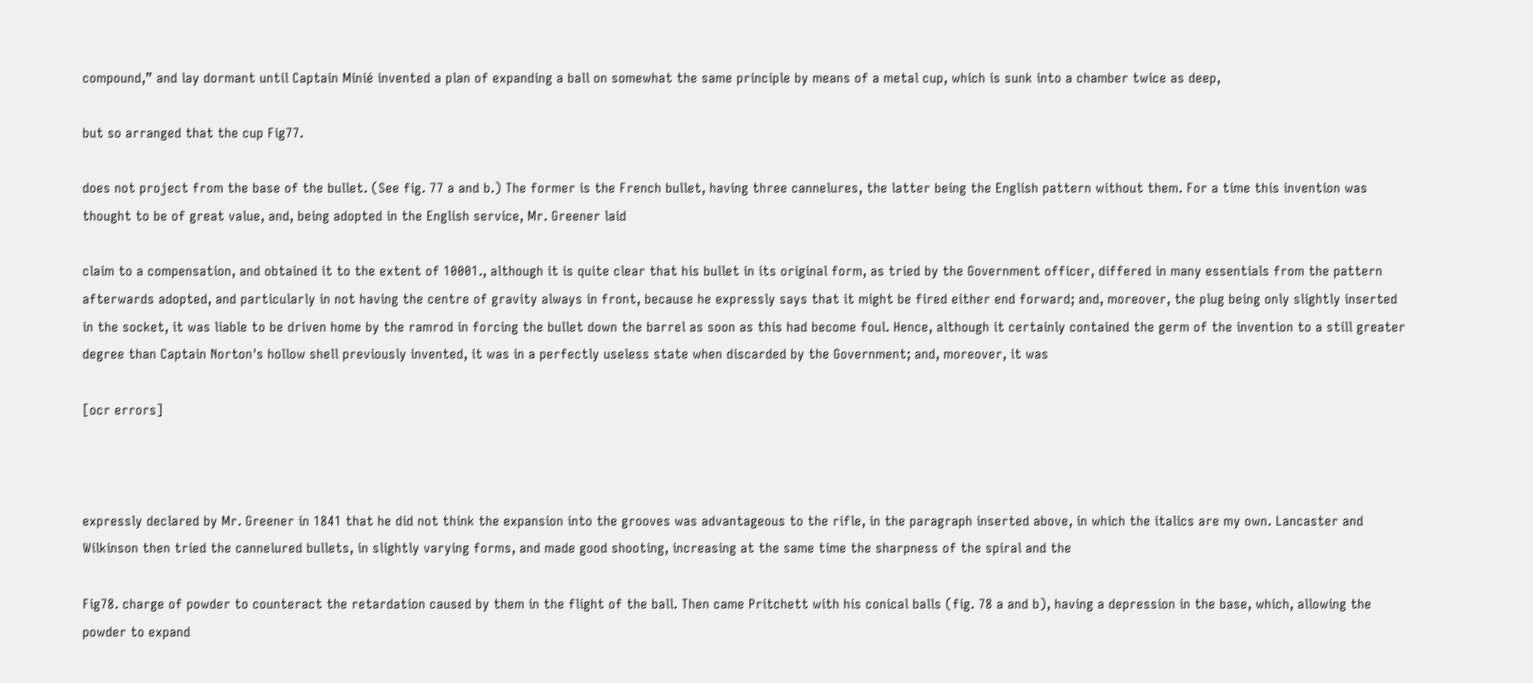compound,” and lay dormant until Captain Minié invented a plan of expanding a ball on somewhat the same principle by means of a metal cup, which is sunk into a chamber twice as deep,

but so arranged that the cup Fig77.

does not project from the base of the bullet. (See fig. 77 a and b.) The former is the French bullet, having three cannelures, the latter being the English pattern without them. For a time this invention was thought to be of great value, and, being adopted in the English service, Mr. Greener laid

claim to a compensation, and obtained it to the extent of 10001., although it is quite clear that his bullet in its original form, as tried by the Government officer, differed in many essentials from the pattern afterwards adopted, and particularly in not having the centre of gravity always in front, because he expressly says that it might be fired either end forward; and, moreover, the plug being only slightly inserted in the socket, it was liable to be driven home by the ramrod in forcing the bullet down the barrel as soon as this had become foul. Hence, although it certainly contained the germ of the invention to a still greater degree than Captain Norton's hollow shell previously invented, it was in a perfectly useless state when discarded by the Government; and, moreover, it was

[ocr errors]



expressly declared by Mr. Greener in 1841 that he did not think the expansion into the grooves was advantageous to the rifle, in the paragraph inserted above, in which the italics are my own. Lancaster and Wilkinson then tried the cannelured bullets, in slightly varying forms, and made good shooting, increasing at the same time the sharpness of the spiral and the

Fig78. charge of powder to counteract the retardation caused by them in the flight of the ball. Then came Pritchett with his conical balls (fig. 78 a and b), having a depression in the base, which, allowing the powder to expand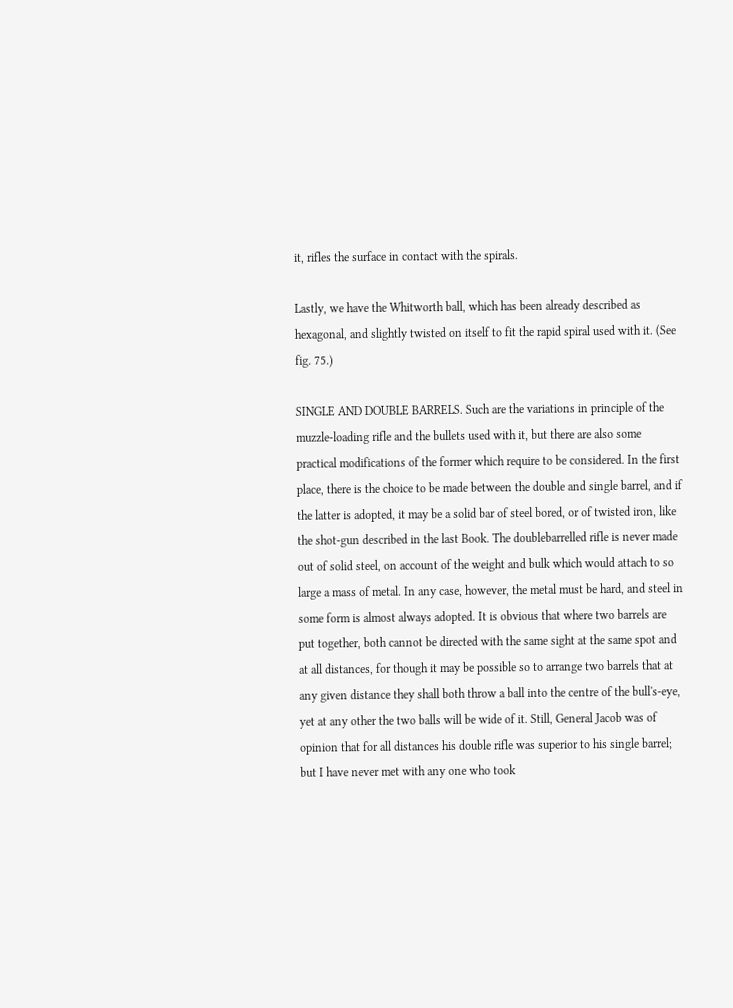it, rifles the surface in contact with the spirals.

Lastly, we have the Whitworth ball, which has been already described as hexagonal, and slightly twisted on itself to fit the rapid spiral used with it. (See fig. 75.)

SINGLE AND DOUBLE BARRELS. Such are the variations in principle of the muzzle-loading rifle and the bullets used with it, but there are also some practical modifications of the former which require to be considered. In the first place, there is the choice to be made between the double and single barrel, and if the latter is adopted, it may be a solid bar of steel bored, or of twisted iron, like the shot-gun described in the last Book. The doublebarrelled rifle is never made out of solid steel, on account of the weight and bulk which would attach to so large a mass of metal. In any case, however, the metal must be hard, and steel in some form is almost always adopted. It is obvious that where two barrels are put together, both cannot be directed with the same sight at the same spot and at all distances, for though it may be possible so to arrange two barrels that at any given distance they shall both throw a ball into the centre of the bull's-eye, yet at any other the two balls will be wide of it. Still, General Jacob was of opinion that for all distances his double rifle was superior to his single barrel; but I have never met with any one who took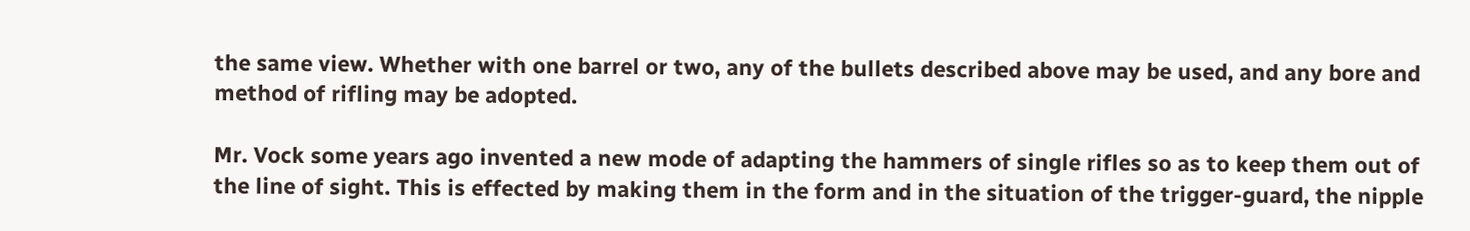the same view. Whether with one barrel or two, any of the bullets described above may be used, and any bore and method of rifling may be adopted.

Mr. Vock some years ago invented a new mode of adapting the hammers of single rifles so as to keep them out of the line of sight. This is effected by making them in the form and in the situation of the trigger-guard, the nipple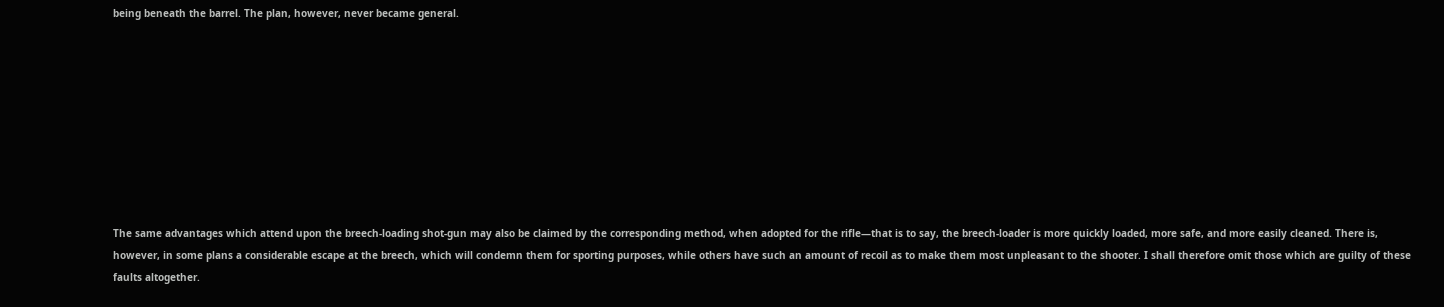being beneath the barrel. The plan, however, never became general.









The same advantages which attend upon the breech-loading shot-gun may also be claimed by the corresponding method, when adopted for the rifle—that is to say, the breech-loader is more quickly loaded, more safe, and more easily cleaned. There is, however, in some plans a considerable escape at the breech, which will condemn them for sporting purposes, while others have such an amount of recoil as to make them most unpleasant to the shooter. I shall therefore omit those which are guilty of these faults altogether.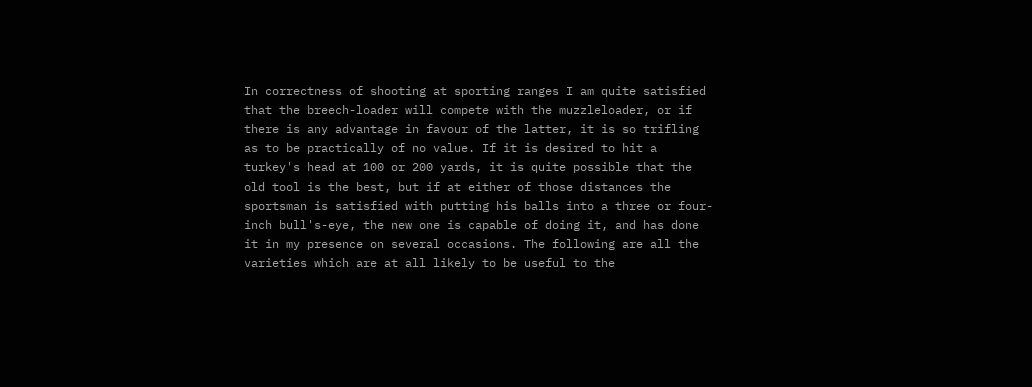In correctness of shooting at sporting ranges I am quite satisfied that the breech-loader will compete with the muzzleloader, or if there is any advantage in favour of the latter, it is so trifling as to be practically of no value. If it is desired to hit a turkey's head at 100 or 200 yards, it is quite possible that the old tool is the best, but if at either of those distances the sportsman is satisfied with putting his balls into a three or four-inch bull's-eye, the new one is capable of doing it, and has done it in my presence on several occasions. The following are all the varieties which are at all likely to be useful to the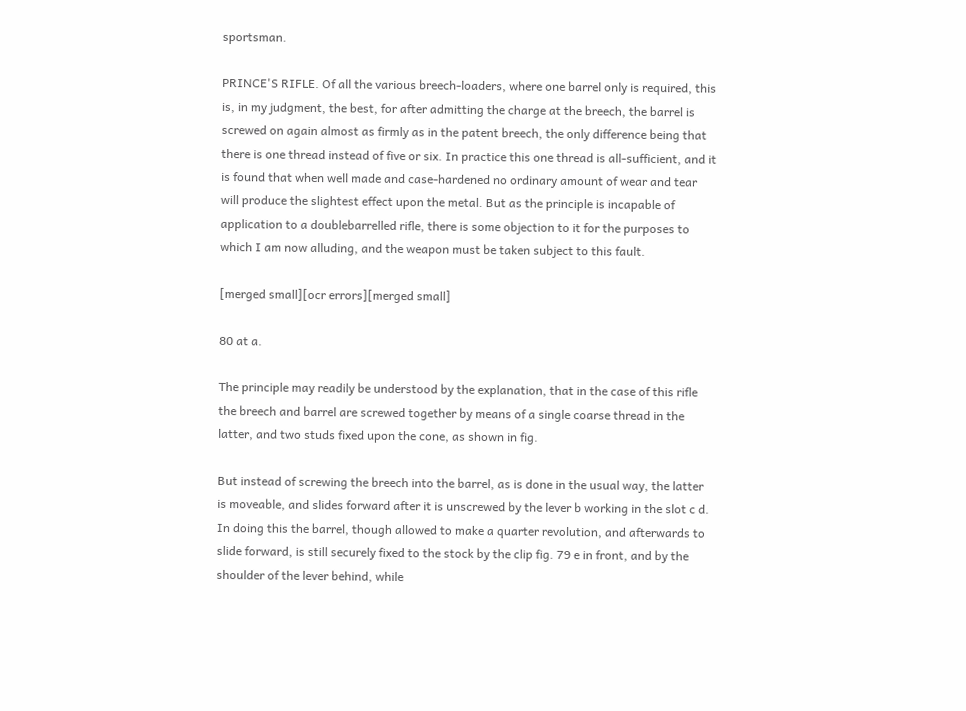sportsman.

PRINCE'S RIFLE. Of all the various breech-loaders, where one barrel only is required, this is, in my judgment, the best, for after admitting the charge at the breech, the barrel is screwed on again almost as firmly as in the patent breech, the only difference being that there is one thread instead of five or six. In practice this one thread is all-sufficient, and it is found that when well made and case-hardened no ordinary amount of wear and tear will produce the slightest effect upon the metal. But as the principle is incapable of application to a doublebarrelled rifle, there is some objection to it for the purposes to which I am now alluding, and the weapon must be taken subject to this fault.

[merged small][ocr errors][merged small]

80 at a.

The principle may readily be understood by the explanation, that in the case of this rifle the breech and barrel are screwed together by means of a single coarse thread in the latter, and two studs fixed upon the cone, as shown in fig.

But instead of screwing the breech into the barrel, as is done in the usual way, the latter is moveable, and slides forward after it is unscrewed by the lever b working in the slot c d. In doing this the barrel, though allowed to make a quarter revolution, and afterwards to slide forward, is still securely fixed to the stock by the clip fig. 79 e in front, and by the shoulder of the lever behind, while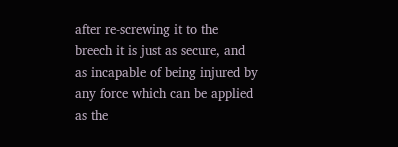after re-screwing it to the breech it is just as secure, and as incapable of being injured by any force which can be applied as the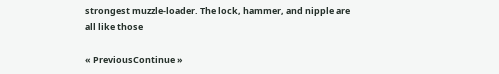strongest muzzle-loader. The lock, hammer, and nipple are all like those

« PreviousContinue »